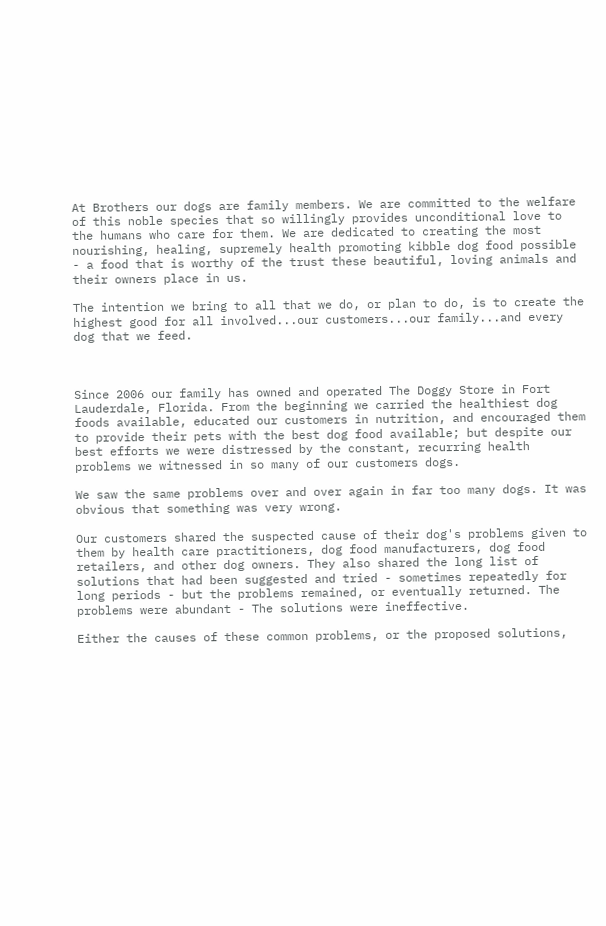At Brothers our dogs are family members. We are committed to the welfare of this noble species that so willingly provides unconditional love to the humans who care for them. We are dedicated to creating the most nourishing, healing, supremely health promoting kibble dog food possible - a food that is worthy of the trust these beautiful, loving animals and their owners place in us.

The intention we bring to all that we do, or plan to do, is to create the highest good for all involved...our customers...our family...and every dog that we feed.



Since 2006 our family has owned and operated The Doggy Store in Fort Lauderdale, Florida. From the beginning we carried the healthiest dog foods available, educated our customers in nutrition, and encouraged them to provide their pets with the best dog food available; but despite our best efforts we were distressed by the constant, recurring health problems we witnessed in so many of our customers dogs.

We saw the same problems over and over again in far too many dogs. It was obvious that something was very wrong.

Our customers shared the suspected cause of their dog's problems given to them by health care practitioners, dog food manufacturers, dog food retailers, and other dog owners. They also shared the long list of solutions that had been suggested and tried - sometimes repeatedly for long periods - but the problems remained, or eventually returned. The problems were abundant - The solutions were ineffective.

Either the causes of these common problems, or the proposed solutions,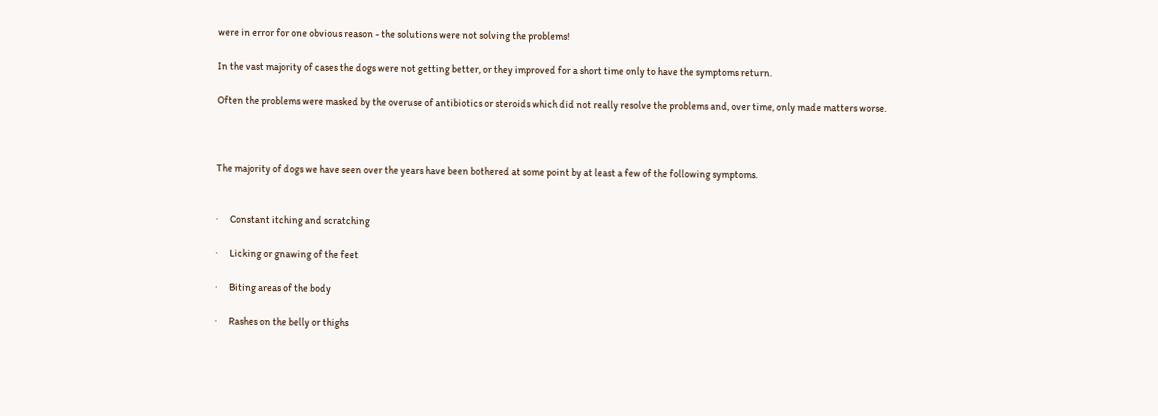were in error for one obvious reason - the solutions were not solving the problems!

In the vast majority of cases the dogs were not getting better, or they improved for a short time only to have the symptoms return.

Often the problems were masked by the overuse of antibiotics or steroids which did not really resolve the problems and, over time, only made matters worse.



The majority of dogs we have seen over the years have been bothered at some point by at least a few of the following symptoms.


·      Constant itching and scratching

·      Licking or gnawing of the feet

·      Biting areas of the body

·      Rashes on the belly or thighs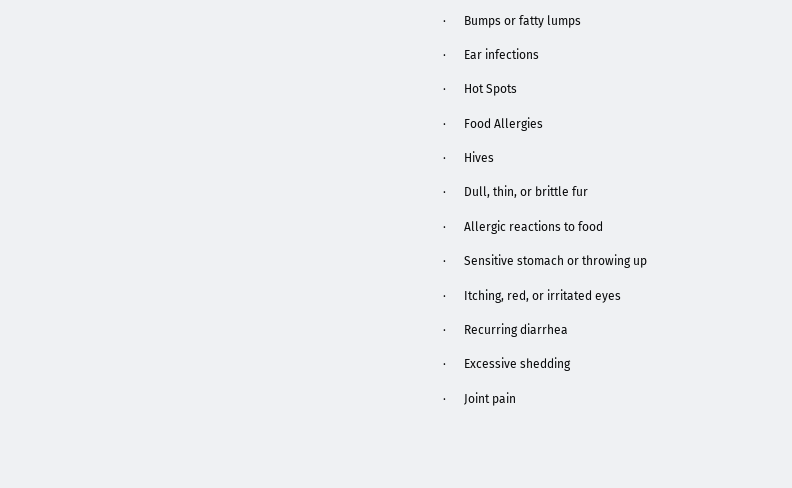·      Bumps or fatty lumps

·      Ear infections

·      Hot Spots

·      Food Allergies

·      Hives

·      Dull, thin, or brittle fur

·      Allergic reactions to food

·      Sensitive stomach or throwing up

·      Itching, red, or irritated eyes

·      Recurring diarrhea

·      Excessive shedding

·      Joint pain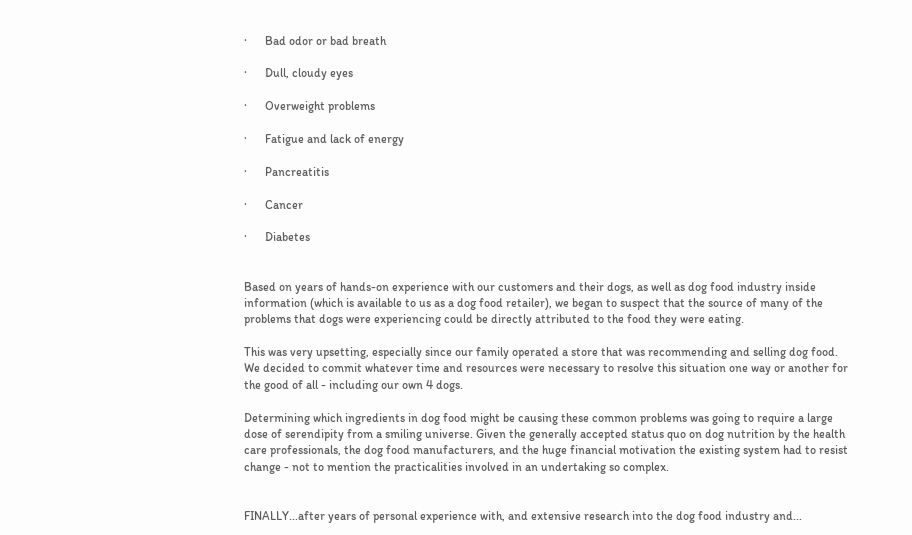·      Bad odor or bad breath

·      Dull, cloudy eyes

·      Overweight problems

·      Fatigue and lack of energy

·      Pancreatitis

·      Cancer

·      Diabetes


Based on years of hands-on experience with our customers and their dogs, as well as dog food industry inside information (which is available to us as a dog food retailer), we began to suspect that the source of many of the problems that dogs were experiencing could be directly attributed to the food they were eating.

This was very upsetting, especially since our family operated a store that was recommending and selling dog food. We decided to commit whatever time and resources were necessary to resolve this situation one way or another for the good of all - including our own 4 dogs.

Determining which ingredients in dog food might be causing these common problems was going to require a large dose of serendipity from a smiling universe. Given the generally accepted status quo on dog nutrition by the health care professionals, the dog food manufacturers, and the huge financial motivation the existing system had to resist change - not to mention the practicalities involved in an undertaking so complex.


FINALLY...after years of personal experience with, and extensive research into the dog food industry and...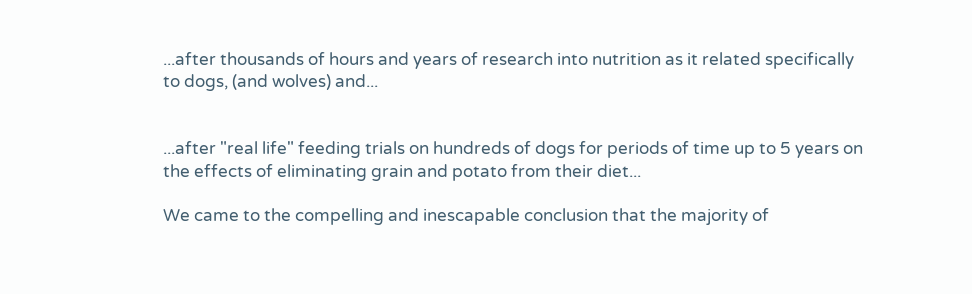...after thousands of hours and years of research into nutrition as it related specifically to dogs, (and wolves) and...


...after "real life" feeding trials on hundreds of dogs for periods of time up to 5 years on the effects of eliminating grain and potato from their diet...

We came to the compelling and inescapable conclusion that the majority of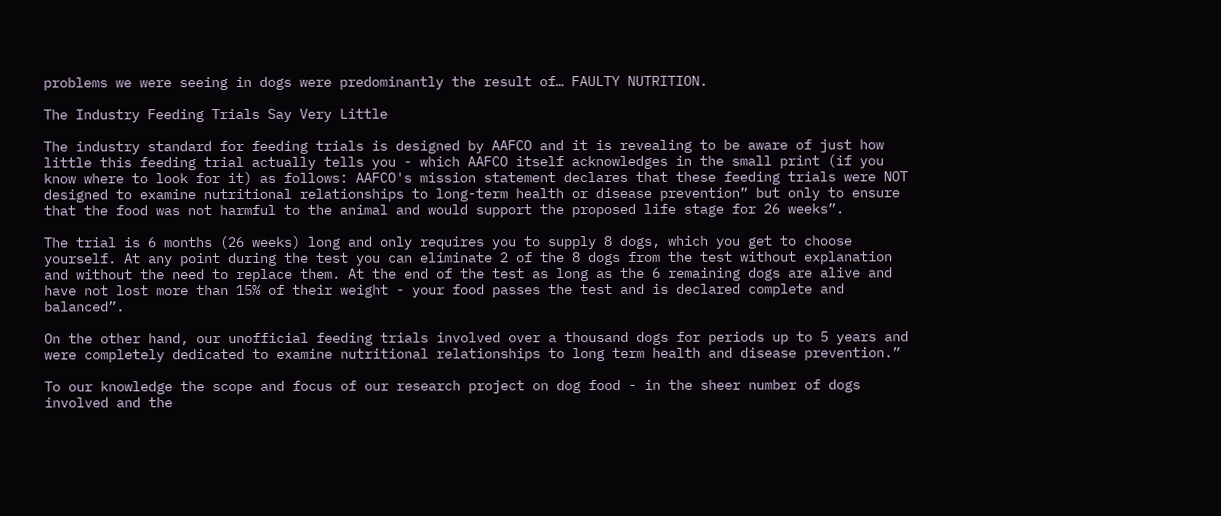problems we were seeing in dogs were predominantly the result of… FAULTY NUTRITION.

The Industry Feeding Trials Say Very Little

The industry standard for feeding trials is designed by AAFCO and it is revealing to be aware of just how little this feeding trial actually tells you - which AAFCO itself acknowledges in the small print (if you know where to look for it) as follows: AAFCO's mission statement declares that these feeding trials were NOT designed to examine nutritional relationships to long-term health or disease prevention” but only to ensure that the food was not harmful to the animal and would support the proposed life stage for 26 weeks”.

The trial is 6 months (26 weeks) long and only requires you to supply 8 dogs, which you get to choose yourself. At any point during the test you can eliminate 2 of the 8 dogs from the test without explanation and without the need to replace them. At the end of the test as long as the 6 remaining dogs are alive and have not lost more than 15% of their weight - your food passes the test and is declared complete and balanced”.

On the other hand, our unofficial feeding trials involved over a thousand dogs for periods up to 5 years and were completely dedicated to examine nutritional relationships to long term health and disease prevention.”

To our knowledge the scope and focus of our research project on dog food - in the sheer number of dogs involved and the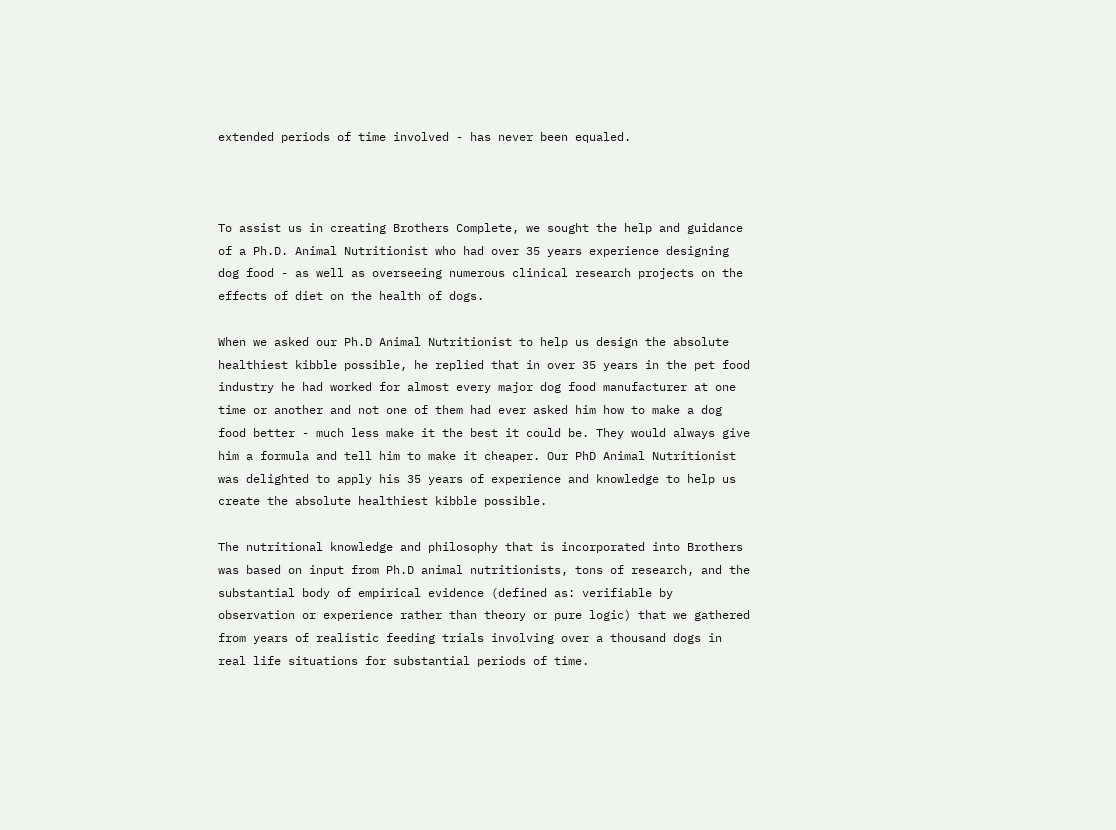extended periods of time involved - has never been equaled.



To assist us in creating Brothers Complete, we sought the help and guidance of a Ph.D. Animal Nutritionist who had over 35 years experience designing dog food - as well as overseeing numerous clinical research projects on the effects of diet on the health of dogs.

When we asked our Ph.D Animal Nutritionist to help us design the absolute healthiest kibble possible, he replied that in over 35 years in the pet food industry he had worked for almost every major dog food manufacturer at one time or another and not one of them had ever asked him how to make a dog food better - much less make it the best it could be. They would always give him a formula and tell him to make it cheaper. Our PhD Animal Nutritionist was delighted to apply his 35 years of experience and knowledge to help us create the absolute healthiest kibble possible.

The nutritional knowledge and philosophy that is incorporated into Brothers was based on input from Ph.D animal nutritionists, tons of research, and the substantial body of empirical evidence (defined as: verifiable by observation or experience rather than theory or pure logic) that we gathered from years of realistic feeding trials involving over a thousand dogs in real life situations for substantial periods of time.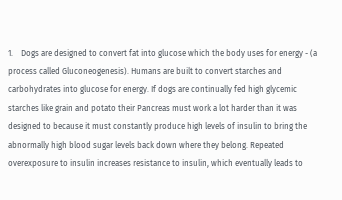1.    Dogs are designed to convert fat into glucose which the body uses for energy - (a process called Gluconeogenesis). Humans are built to convert starches and carbohydrates into glucose for energy. If dogs are continually fed high glycemic starches like grain and potato their Pancreas must work a lot harder than it was designed to because it must constantly produce high levels of insulin to bring the abnormally high blood sugar levels back down where they belong. Repeated overexposure to insulin increases resistance to insulin, which eventually leads to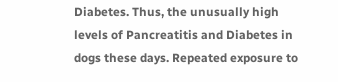Diabetes. Thus, the unusually high levels of Pancreatitis and Diabetes in dogs these days. Repeated exposure to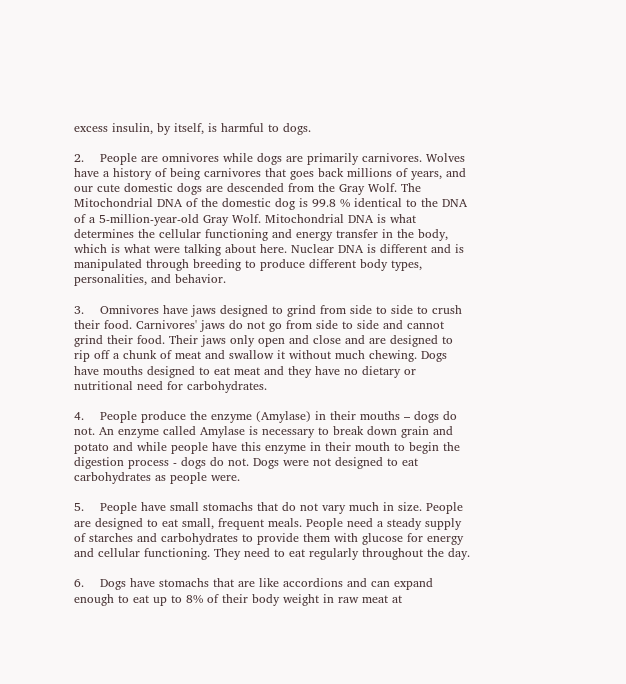excess insulin, by itself, is harmful to dogs.

2.    People are omnivores while dogs are primarily carnivores. Wolves have a history of being carnivores that goes back millions of years, and our cute domestic dogs are descended from the Gray Wolf. The Mitochondrial DNA of the domestic dog is 99.8 % identical to the DNA of a 5-million-year-old Gray Wolf. Mitochondrial DNA is what determines the cellular functioning and energy transfer in the body, which is what were talking about here. Nuclear DNA is different and is manipulated through breeding to produce different body types, personalities, and behavior.

3.    Omnivores have jaws designed to grind from side to side to crush their food. Carnivores' jaws do not go from side to side and cannot grind their food. Their jaws only open and close and are designed to rip off a chunk of meat and swallow it without much chewing. Dogs have mouths designed to eat meat and they have no dietary or nutritional need for carbohydrates.

4.    People produce the enzyme (Amylase) in their mouths – dogs do not. An enzyme called Amylase is necessary to break down grain and potato and while people have this enzyme in their mouth to begin the digestion process - dogs do not. Dogs were not designed to eat carbohydrates as people were.

5.    People have small stomachs that do not vary much in size. People are designed to eat small, frequent meals. People need a steady supply of starches and carbohydrates to provide them with glucose for energy and cellular functioning. They need to eat regularly throughout the day.

6.    Dogs have stomachs that are like accordions and can expand enough to eat up to 8% of their body weight in raw meat at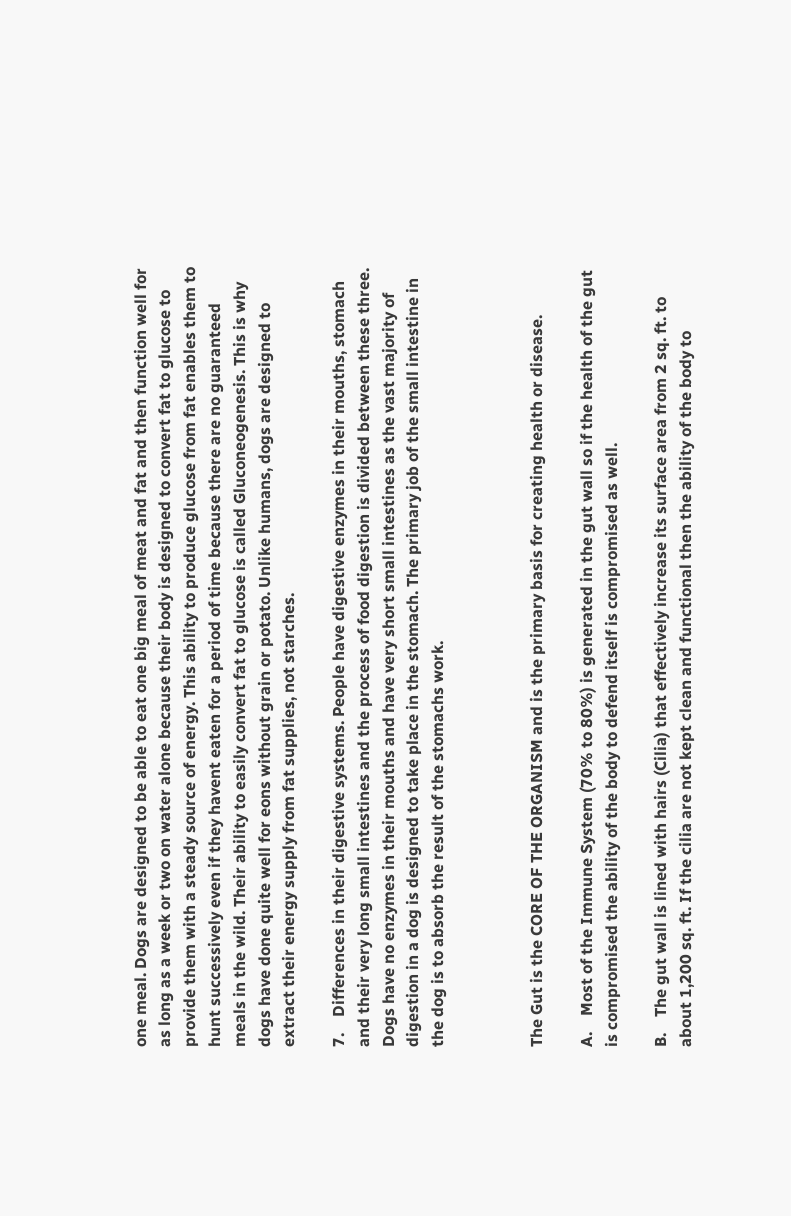one meal. Dogs are designed to be able to eat one big meal of meat and fat and then function well for as long as a week or two on water alone because their body is designed to convert fat to glucose to provide them with a steady source of energy. This ability to produce glucose from fat enables them to hunt successively even if they havent eaten for a period of time because there are no guaranteed meals in the wild. Their ability to easily convert fat to glucose is called Gluconeogenesis. This is why dogs have done quite well for eons without grain or potato. Unlike humans, dogs are designed to extract their energy supply from fat supplies, not starches.

7.    Differences in their digestive systems. People have digestive enzymes in their mouths, stomach and their very long small intestines and the process of food digestion is divided between these three. Dogs have no enzymes in their mouths and have very short small intestines as the vast majority of digestion in a dog is designed to take place in the stomach. The primary job of the small intestine in the dog is to absorb the result of the stomachs work.



The Gut is the CORE OF THE ORGANISM and is the primary basis for creating health or disease.

A.    Most of the Immune System (70% to 80%) is generated in the gut wall so if the health of the gut is compromised the ability of the body to defend itself is compromised as well.

B.    The gut wall is lined with hairs (Cilia) that effectively increase its surface area from 2 sq. ft. to about 1,200 sq. ft. If the cilia are not kept clean and functional then the ability of the body to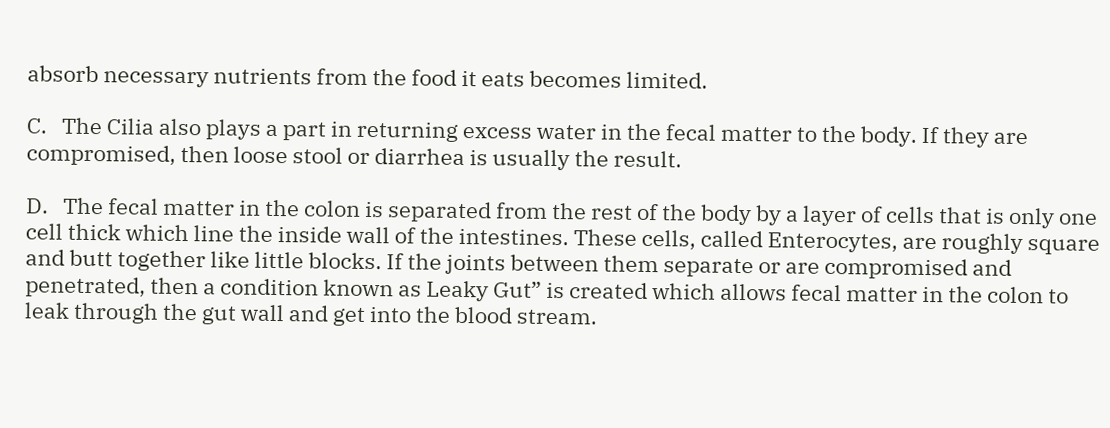absorb necessary nutrients from the food it eats becomes limited.

C.   The Cilia also plays a part in returning excess water in the fecal matter to the body. If they are compromised, then loose stool or diarrhea is usually the result.

D.   The fecal matter in the colon is separated from the rest of the body by a layer of cells that is only one cell thick which line the inside wall of the intestines. These cells, called Enterocytes, are roughly square and butt together like little blocks. If the joints between them separate or are compromised and penetrated, then a condition known as Leaky Gut” is created which allows fecal matter in the colon to leak through the gut wall and get into the blood stream.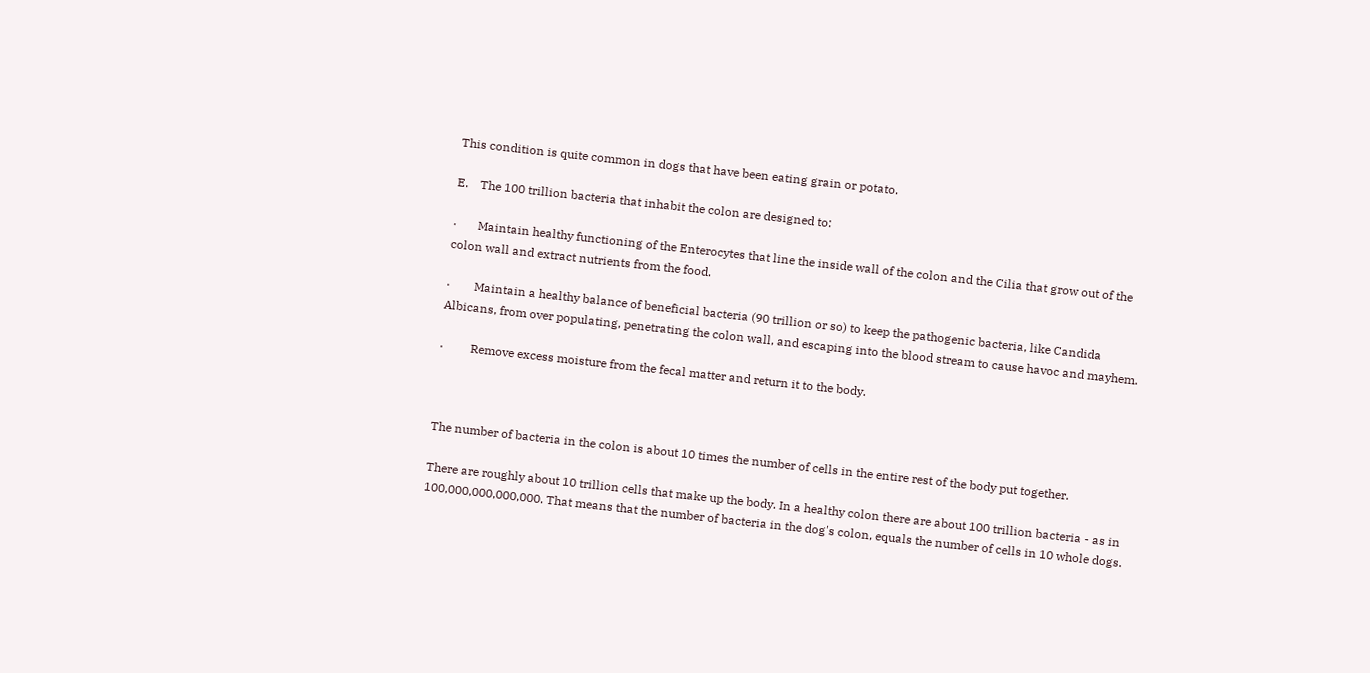This condition is quite common in dogs that have been eating grain or potato.

E.    The 100 trillion bacteria that inhabit the colon are designed to:

·       Maintain healthy functioning of the Enterocytes that line the inside wall of the colon and the Cilia that grow out of the colon wall and extract nutrients from the food.

·        Maintain a healthy balance of beneficial bacteria (90 trillion or so) to keep the pathogenic bacteria, like Candida Albicans, from over populating, penetrating the colon wall, and escaping into the blood stream to cause havoc and mayhem.

·         Remove excess moisture from the fecal matter and return it to the body.



The number of bacteria in the colon is about 10 times the number of cells in the entire rest of the body put together.

There are roughly about 10 trillion cells that make up the body. In a healthy colon there are about 100 trillion bacteria - as in 100,000,000,000,000. That means that the number of bacteria in the dog's colon, equals the number of cells in 10 whole dogs.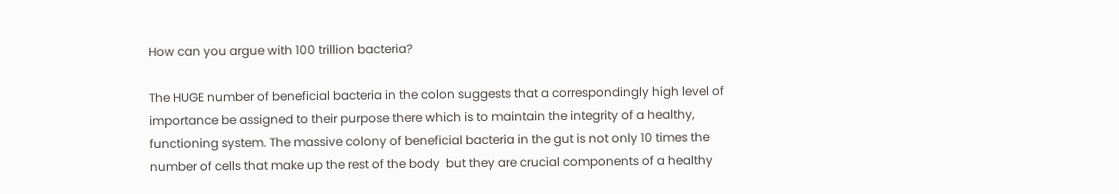How can you argue with 100 trillion bacteria?

The HUGE number of beneficial bacteria in the colon suggests that a correspondingly high level of importance be assigned to their purpose there which is to maintain the integrity of a healthy, functioning system. The massive colony of beneficial bacteria in the gut is not only 10 times the number of cells that make up the rest of the body  but they are crucial components of a healthy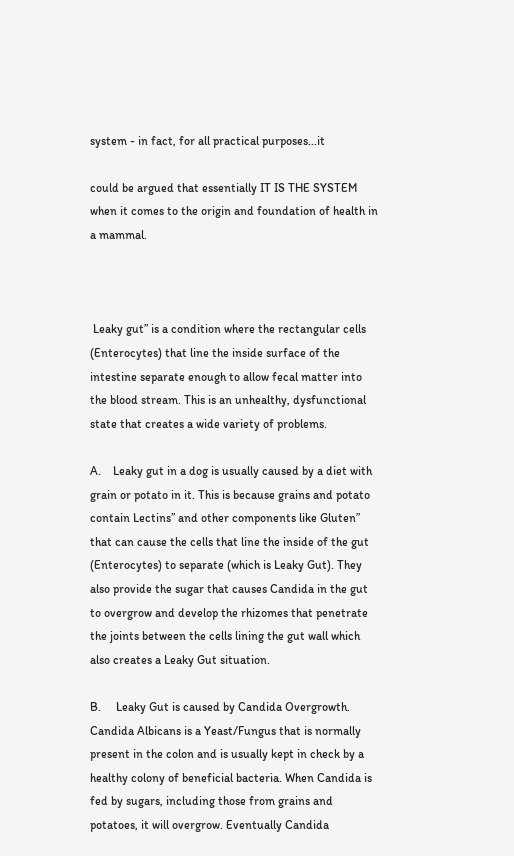system - in fact, for all practical purposes...it

could be argued that essentially IT IS THE SYSTEM when it comes to the origin and foundation of health in a mammal.



 Leaky gut” is a condition where the rectangular cells (Enterocytes) that line the inside surface of the intestine separate enough to allow fecal matter into the blood stream. This is an unhealthy, dysfunctional state that creates a wide variety of problems.

A.    Leaky gut in a dog is usually caused by a diet with grain or potato in it. This is because grains and potato contain Lectins” and other components like Gluten” that can cause the cells that line the inside of the gut (Enterocytes) to separate (which is Leaky Gut). They also provide the sugar that causes Candida in the gut to overgrow and develop the rhizomes that penetrate the joints between the cells lining the gut wall which also creates a Leaky Gut situation.

B.     Leaky Gut is caused by Candida Overgrowth. Candida Albicans is a Yeast/Fungus that is normally present in the colon and is usually kept in check by a healthy colony of beneficial bacteria. When Candida is fed by sugars, including those from grains and potatoes, it will overgrow. Eventually Candida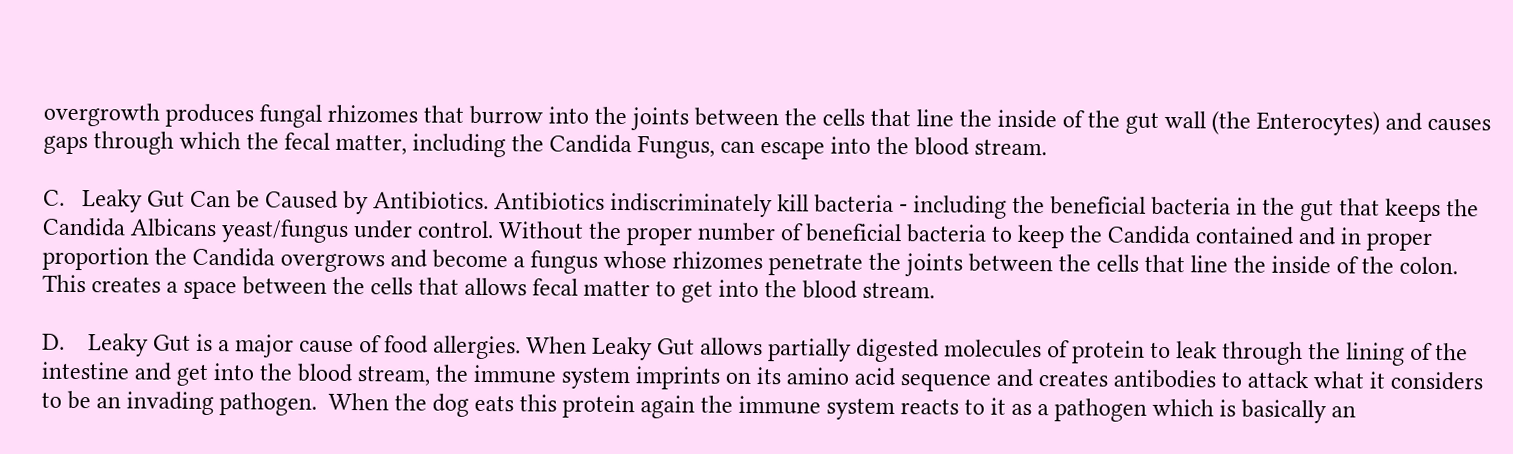overgrowth produces fungal rhizomes that burrow into the joints between the cells that line the inside of the gut wall (the Enterocytes) and causes gaps through which the fecal matter, including the Candida Fungus, can escape into the blood stream.

C.   Leaky Gut Can be Caused by Antibiotics. Antibiotics indiscriminately kill bacteria - including the beneficial bacteria in the gut that keeps the Candida Albicans yeast/fungus under control. Without the proper number of beneficial bacteria to keep the Candida contained and in proper proportion the Candida overgrows and become a fungus whose rhizomes penetrate the joints between the cells that line the inside of the colon. This creates a space between the cells that allows fecal matter to get into the blood stream.

D.    Leaky Gut is a major cause of food allergies. When Leaky Gut allows partially digested molecules of protein to leak through the lining of the intestine and get into the blood stream, the immune system imprints on its amino acid sequence and creates antibodies to attack what it considers to be an invading pathogen.  When the dog eats this protein again the immune system reacts to it as a pathogen which is basically an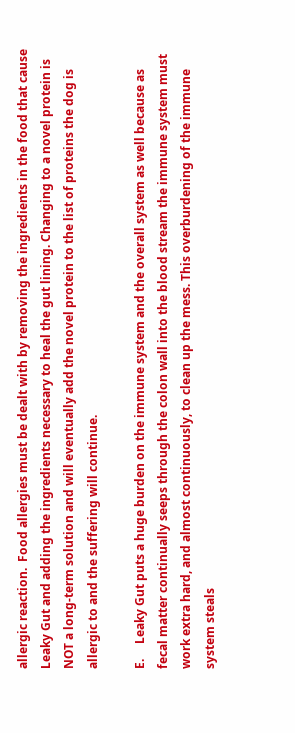allergic reaction.  Food allergies must be dealt with by removing the ingredients in the food that cause Leaky Gut and adding the ingredients necessary to heal the gut lining. Changing to a novel protein is NOT a long-term solution and will eventually add the novel protein to the list of proteins the dog is allergic to and the suffering will continue.

E.     Leaky Gut puts a huge burden on the immune system and the overall system as well because as fecal matter continually seeps through the colon wall into the blood stream the immune system must work extra hard, and almost continuously, to clean up the mess. This overburdening of the immune system steals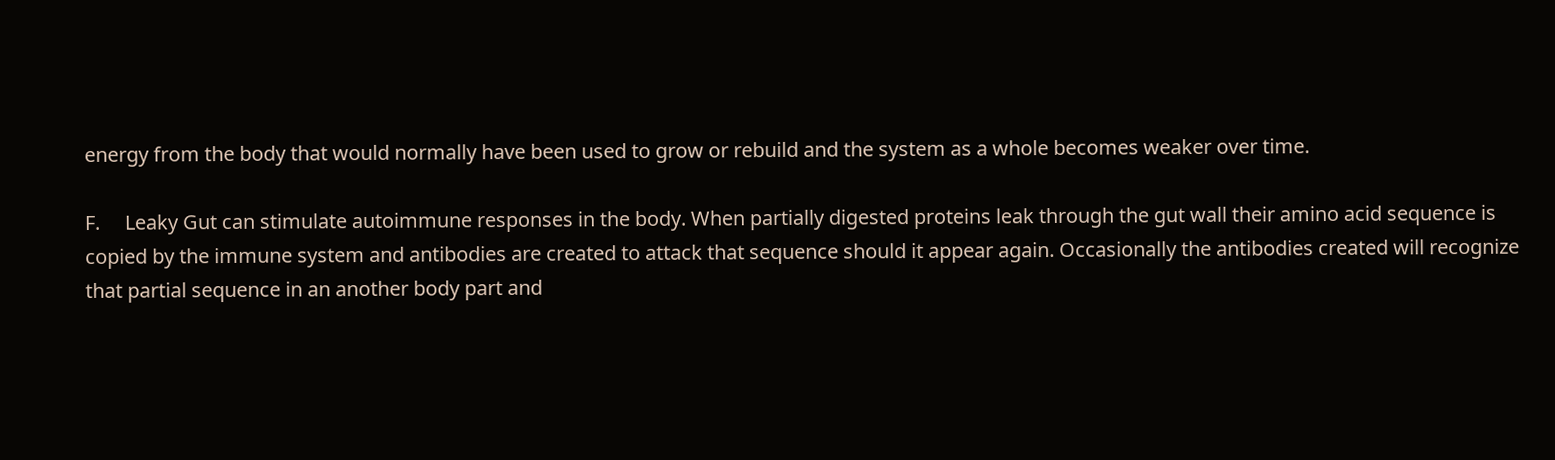energy from the body that would normally have been used to grow or rebuild and the system as a whole becomes weaker over time.

F.     Leaky Gut can stimulate autoimmune responses in the body. When partially digested proteins leak through the gut wall their amino acid sequence is copied by the immune system and antibodies are created to attack that sequence should it appear again. Occasionally the antibodies created will recognize that partial sequence in an another body part and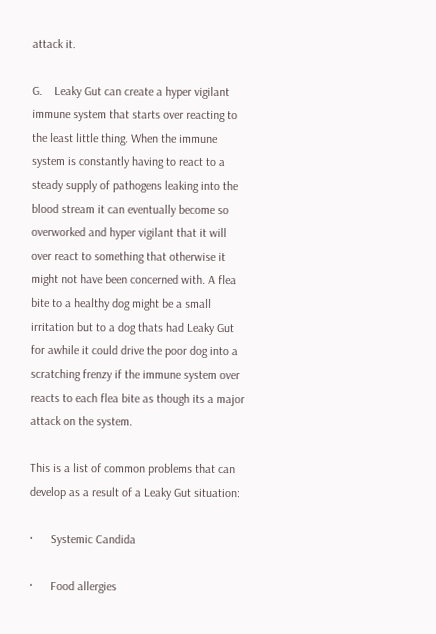attack it.

G.    Leaky Gut can create a hyper vigilant immune system that starts over reacting to the least little thing. When the immune system is constantly having to react to a steady supply of pathogens leaking into the blood stream it can eventually become so overworked and hyper vigilant that it will over react to something that otherwise it might not have been concerned with. A flea bite to a healthy dog might be a small irritation but to a dog thats had Leaky Gut for awhile it could drive the poor dog into a scratching frenzy if the immune system over reacts to each flea bite as though its a major attack on the system.

This is a list of common problems that can develop as a result of a Leaky Gut situation:

·      Systemic Candida

·      Food allergies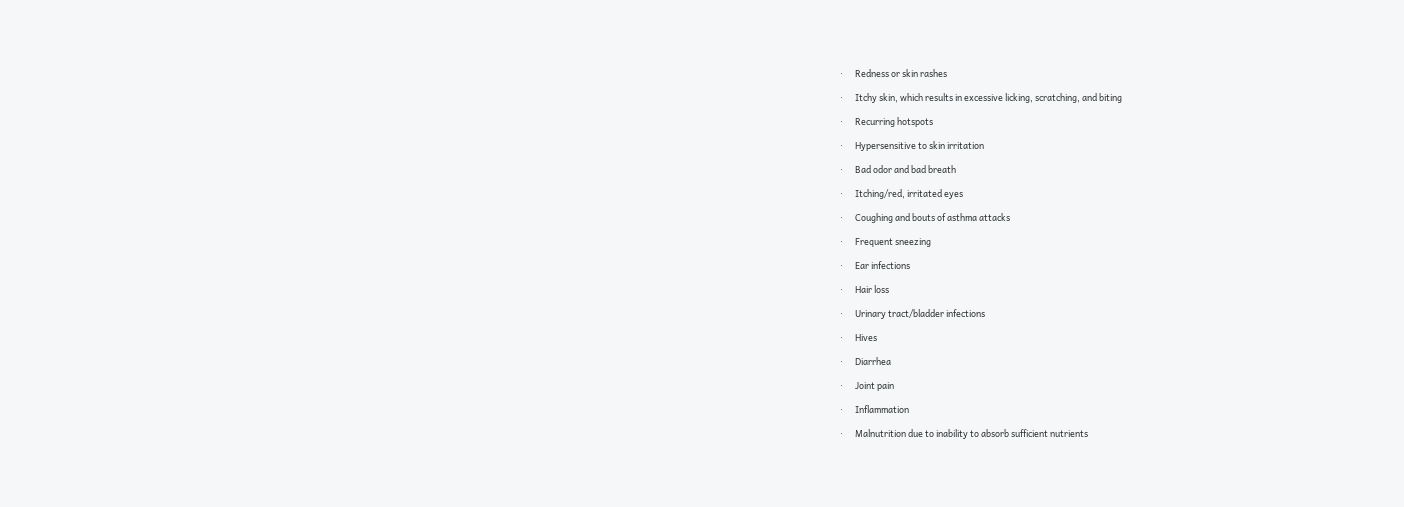·      Redness or skin rashes

·      Itchy skin, which results in excessive licking, scratching, and biting

·      Recurring hotspots

·      Hypersensitive to skin irritation

·      Bad odor and bad breath

·      Itching/red, irritated eyes

·      Coughing and bouts of asthma attacks

·      Frequent sneezing

·      Ear infections

·      Hair loss

·      Urinary tract/bladder infections

·      Hives

·      Diarrhea

·      Joint pain

·      Inflammation

·      Malnutrition due to inability to absorb sufficient nutrients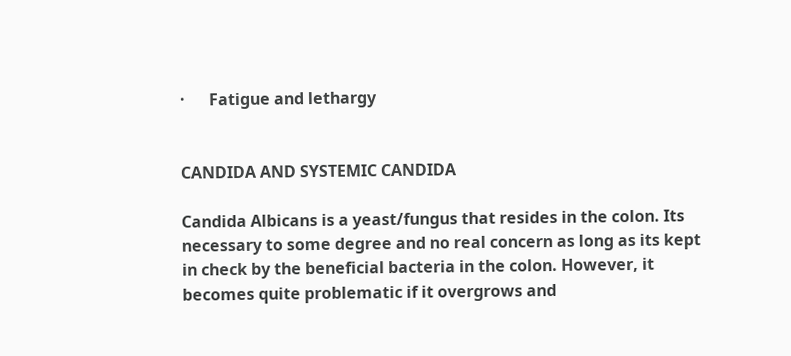·      Fatigue and lethargy


CANDIDA AND SYSTEMIC CANDIDA

Candida Albicans is a yeast/fungus that resides in the colon. Its necessary to some degree and no real concern as long as its kept in check by the beneficial bacteria in the colon. However, it becomes quite problematic if it overgrows and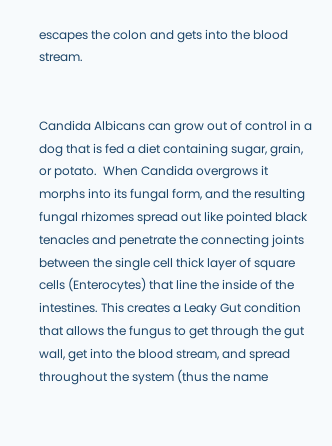escapes the colon and gets into the blood stream.


Candida Albicans can grow out of control in a dog that is fed a diet containing sugar, grain, or potato.  When Candida overgrows it morphs into its fungal form, and the resulting fungal rhizomes spread out like pointed black tenacles and penetrate the connecting joints between the single cell thick layer of square cells (Enterocytes) that line the inside of the intestines. This creates a Leaky Gut condition that allows the fungus to get through the gut wall, get into the blood stream, and spread throughout the system (thus the name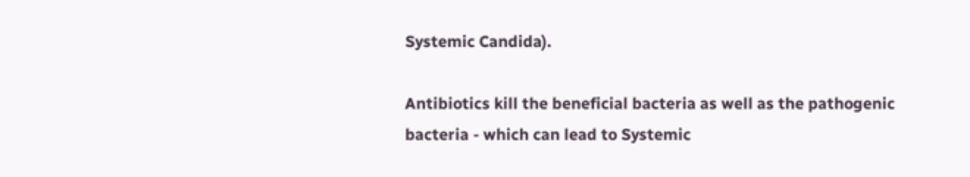Systemic Candida).

Antibiotics kill the beneficial bacteria as well as the pathogenic bacteria - which can lead to Systemic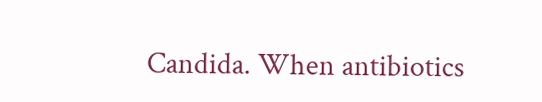Candida. When antibiotics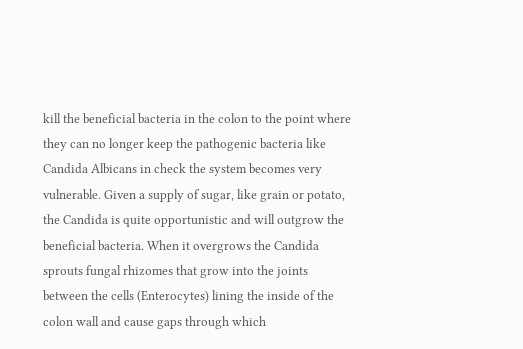kill the beneficial bacteria in the colon to the point where they can no longer keep the pathogenic bacteria like Candida Albicans in check the system becomes very vulnerable. Given a supply of sugar, like grain or potato, the Candida is quite opportunistic and will outgrow the beneficial bacteria. When it overgrows the Candida sprouts fungal rhizomes that grow into the joints between the cells (Enterocytes) lining the inside of the colon wall and cause gaps through which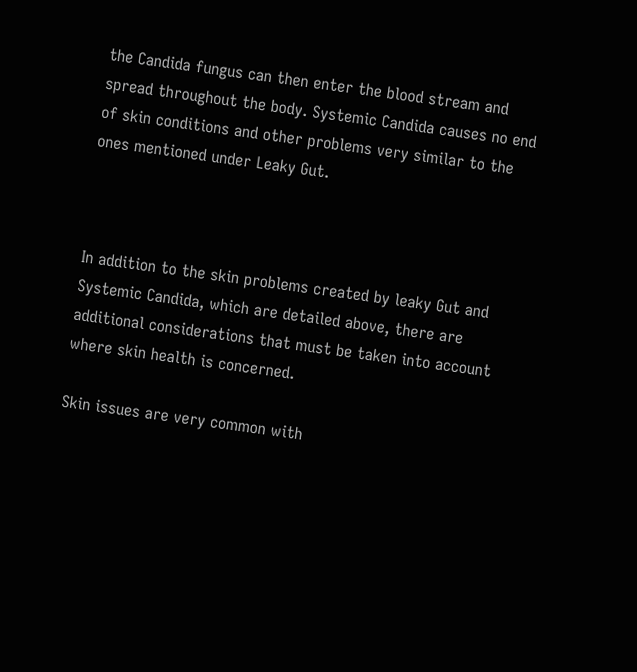the Candida fungus can then enter the blood stream and spread throughout the body. Systemic Candida causes no end of skin conditions and other problems very similar to the ones mentioned under Leaky Gut.



In addition to the skin problems created by leaky Gut and Systemic Candida, which are detailed above, there are additional considerations that must be taken into account where skin health is concerned.

Skin issues are very common with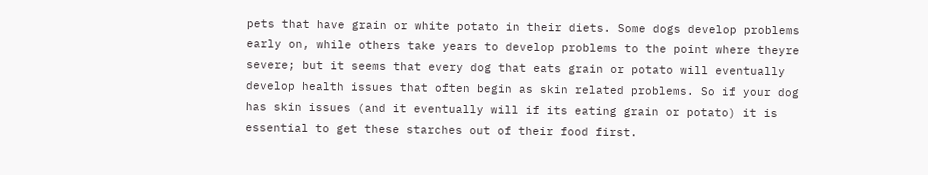pets that have grain or white potato in their diets. Some dogs develop problems early on, while others take years to develop problems to the point where theyre severe; but it seems that every dog that eats grain or potato will eventually develop health issues that often begin as skin related problems. So if your dog has skin issues (and it eventually will if its eating grain or potato) it is essential to get these starches out of their food first.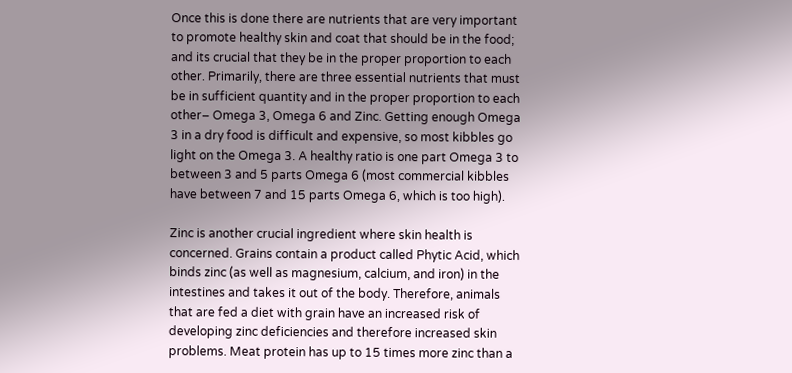Once this is done there are nutrients that are very important to promote healthy skin and coat that should be in the food; and its crucial that they be in the proper proportion to each other. Primarily, there are three essential nutrients that must be in sufficient quantity and in the proper proportion to each other– Omega 3, Omega 6 and Zinc. Getting enough Omega 3 in a dry food is difficult and expensive, so most kibbles go light on the Omega 3. A healthy ratio is one part Omega 3 to between 3 and 5 parts Omega 6 (most commercial kibbles have between 7 and 15 parts Omega 6, which is too high).

Zinc is another crucial ingredient where skin health is concerned. Grains contain a product called Phytic Acid, which binds zinc (as well as magnesium, calcium, and iron) in the intestines and takes it out of the body. Therefore, animals that are fed a diet with grain have an increased risk of developing zinc deficiencies and therefore increased skin problems. Meat protein has up to 15 times more zinc than a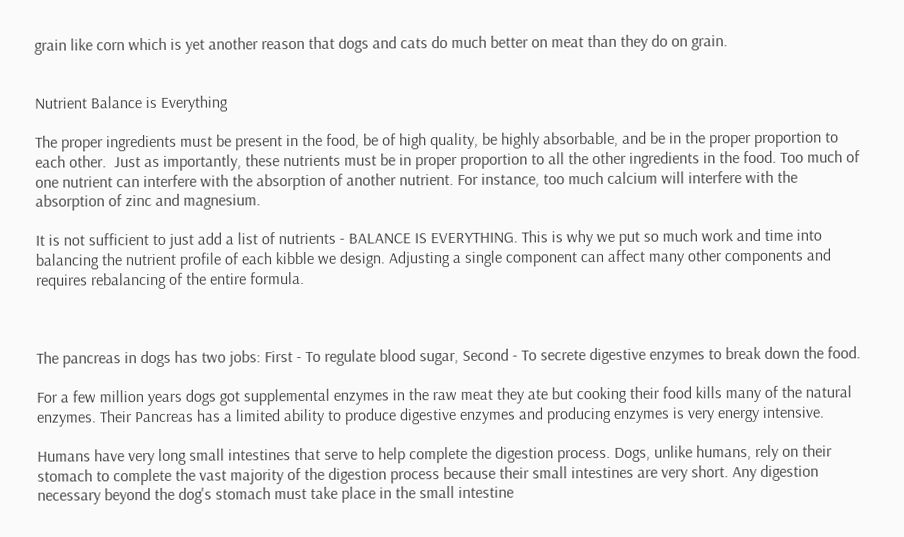grain like corn which is yet another reason that dogs and cats do much better on meat than they do on grain.


Nutrient Balance is Everything

The proper ingredients must be present in the food, be of high quality, be highly absorbable, and be in the proper proportion to each other.  Just as importantly, these nutrients must be in proper proportion to all the other ingredients in the food. Too much of one nutrient can interfere with the absorption of another nutrient. For instance, too much calcium will interfere with the absorption of zinc and magnesium.

It is not sufficient to just add a list of nutrients - BALANCE IS EVERYTHING. This is why we put so much work and time into balancing the nutrient profile of each kibble we design. Adjusting a single component can affect many other components and requires rebalancing of the entire formula.



The pancreas in dogs has two jobs: First - To regulate blood sugar, Second - To secrete digestive enzymes to break down the food.

For a few million years dogs got supplemental enzymes in the raw meat they ate but cooking their food kills many of the natural enzymes. Their Pancreas has a limited ability to produce digestive enzymes and producing enzymes is very energy intensive.

Humans have very long small intestines that serve to help complete the digestion process. Dogs, unlike humans, rely on their stomach to complete the vast majority of the digestion process because their small intestines are very short. Any digestion necessary beyond the dog's stomach must take place in the small intestine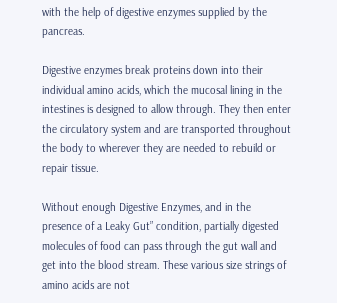with the help of digestive enzymes supplied by the pancreas.

Digestive enzymes break proteins down into their individual amino acids, which the mucosal lining in the intestines is designed to allow through. They then enter the circulatory system and are transported throughout the body to wherever they are needed to rebuild or repair tissue.

Without enough Digestive Enzymes, and in the presence of a Leaky Gut” condition, partially digested molecules of food can pass through the gut wall and get into the blood stream. These various size strings of amino acids are not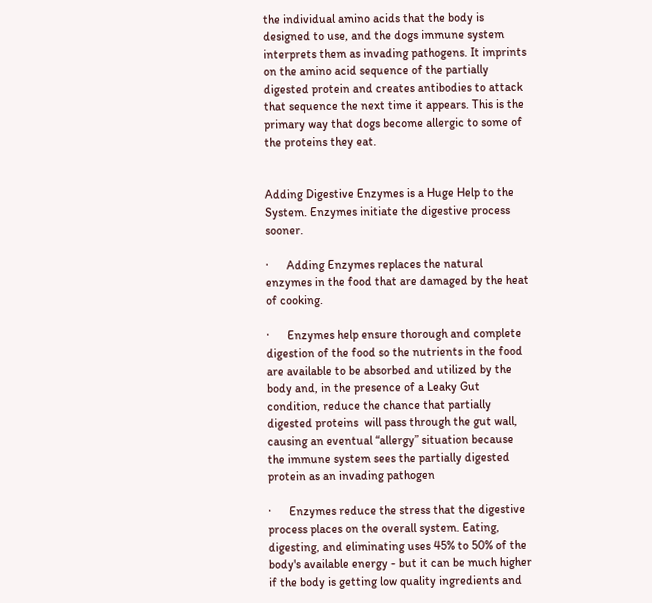the individual amino acids that the body is designed to use, and the dogs immune system interprets them as invading pathogens. It imprints on the amino acid sequence of the partially digested protein and creates antibodies to attack that sequence the next time it appears. This is the primary way that dogs become allergic to some of the proteins they eat.


Adding Digestive Enzymes is a Huge Help to the System. Enzymes initiate the digestive process sooner.

·      Adding Enzymes replaces the natural enzymes in the food that are damaged by the heat of cooking.

·      Enzymes help ensure thorough and complete digestion of the food so the nutrients in the food are available to be absorbed and utilized by the body and, in the presence of a Leaky Gut condition, reduce the chance that partially digested proteins  will pass through the gut wall, causing an eventual “allergy” situation because  the immune system sees the partially digested protein as an invading pathogen

·      Enzymes reduce the stress that the digestive process places on the overall system. Eating, digesting, and eliminating uses 45% to 50% of the body's available energy - but it can be much higher if the body is getting low quality ingredients and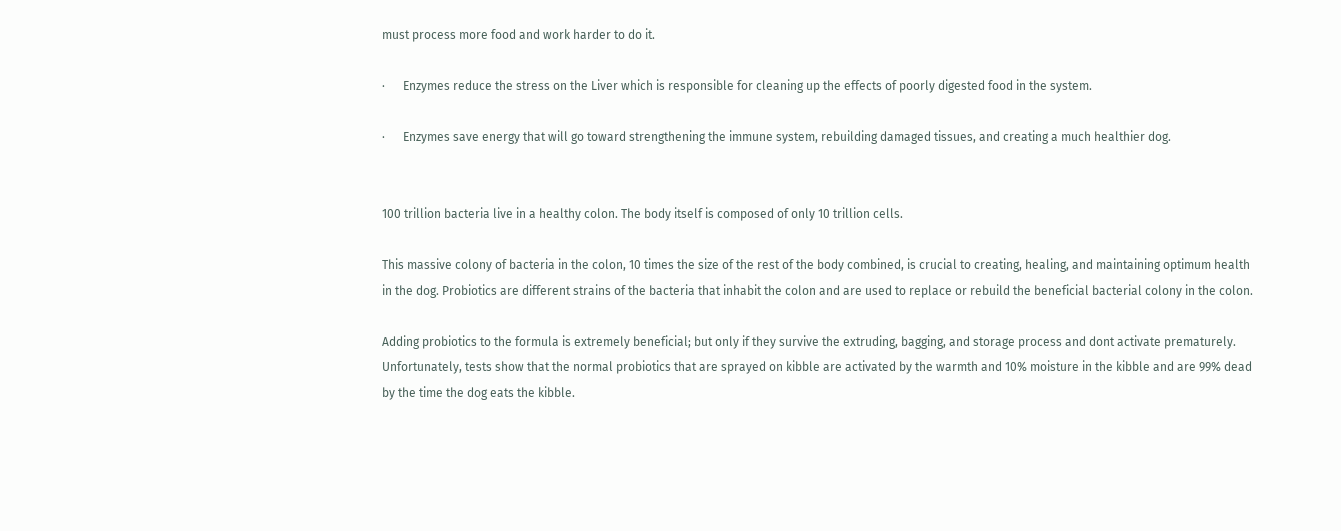must process more food and work harder to do it.

·      Enzymes reduce the stress on the Liver which is responsible for cleaning up the effects of poorly digested food in the system.

·      Enzymes save energy that will go toward strengthening the immune system, rebuilding damaged tissues, and creating a much healthier dog.


100 trillion bacteria live in a healthy colon. The body itself is composed of only 10 trillion cells.

This massive colony of bacteria in the colon, 10 times the size of the rest of the body combined, is crucial to creating, healing, and maintaining optimum health in the dog. Probiotics are different strains of the bacteria that inhabit the colon and are used to replace or rebuild the beneficial bacterial colony in the colon.

Adding probiotics to the formula is extremely beneficial; but only if they survive the extruding, bagging, and storage process and dont activate prematurely. Unfortunately, tests show that the normal probiotics that are sprayed on kibble are activated by the warmth and 10% moisture in the kibble and are 99% dead by the time the dog eats the kibble.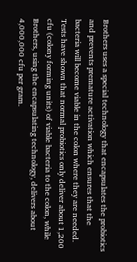Brothers uses a special technology that encapsulates the probiotics and prevents premature activation which ensures that the bacteria will become viable in the colon where they are needed. Tests have shown that normal probiotics only deliver about 1,200 cfu (colony forming units) of viable bacteria to the colon, while Brothers, using the encapsulating technology, delivers about 4,000,000 cfu per gram.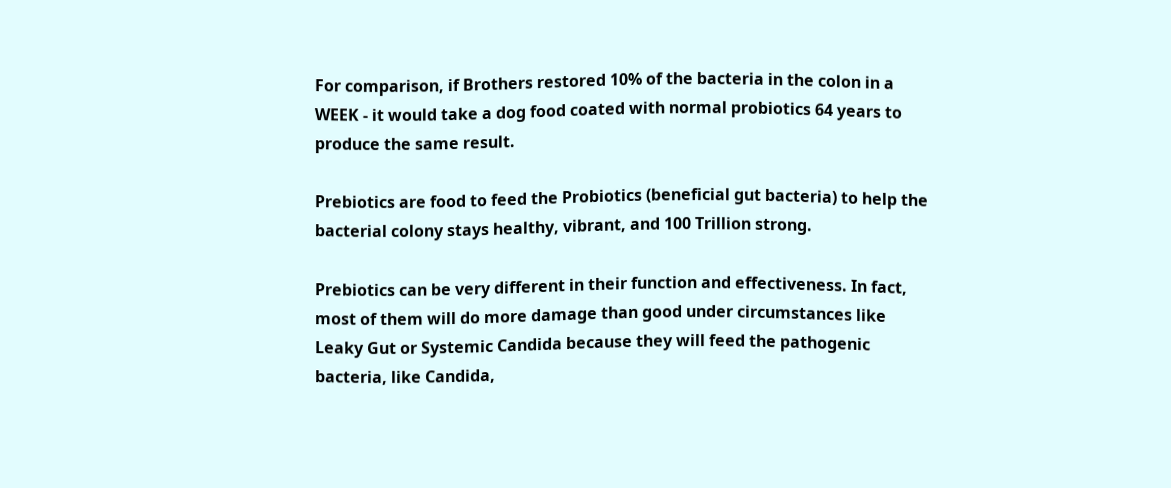For comparison, if Brothers restored 10% of the bacteria in the colon in a WEEK - it would take a dog food coated with normal probiotics 64 years to produce the same result.

Prebiotics are food to feed the Probiotics (beneficial gut bacteria) to help the bacterial colony stays healthy, vibrant, and 100 Trillion strong.

Prebiotics can be very different in their function and effectiveness. In fact, most of them will do more damage than good under circumstances like Leaky Gut or Systemic Candida because they will feed the pathogenic bacteria, like Candida,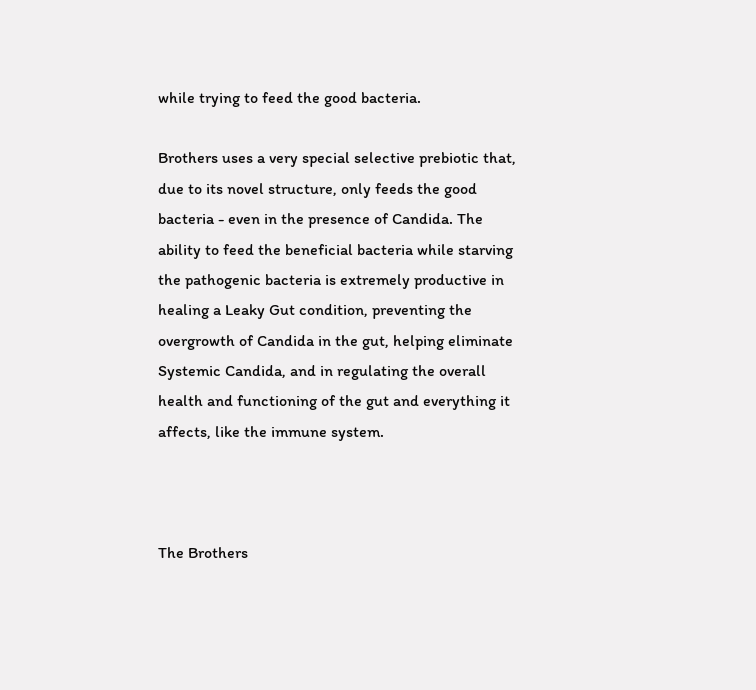while trying to feed the good bacteria.

Brothers uses a very special selective prebiotic that, due to its novel structure, only feeds the good bacteria - even in the presence of Candida. The ability to feed the beneficial bacteria while starving the pathogenic bacteria is extremely productive in healing a Leaky Gut condition, preventing the overgrowth of Candida in the gut, helping eliminate Systemic Candida, and in regulating the overall health and functioning of the gut and everything it affects, like the immune system.



The Brothers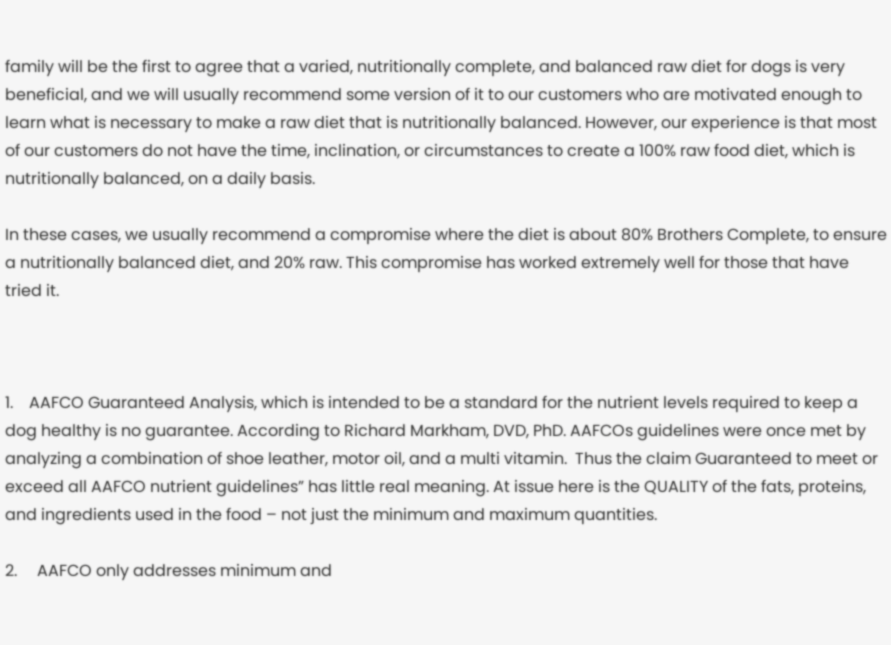family will be the first to agree that a varied, nutritionally complete, and balanced raw diet for dogs is very beneficial, and we will usually recommend some version of it to our customers who are motivated enough to learn what is necessary to make a raw diet that is nutritionally balanced. However, our experience is that most of our customers do not have the time, inclination, or circumstances to create a 100% raw food diet, which is nutritionally balanced, on a daily basis.

In these cases, we usually recommend a compromise where the diet is about 80% Brothers Complete, to ensure a nutritionally balanced diet, and 20% raw. This compromise has worked extremely well for those that have tried it.



1.    AAFCO Guaranteed Analysis, which is intended to be a standard for the nutrient levels required to keep a dog healthy is no guarantee. According to Richard Markham, DVD, PhD. AAFCOs guidelines were once met by analyzing a combination of shoe leather, motor oil, and a multi vitamin.  Thus the claim Guaranteed to meet or exceed all AAFCO nutrient guidelines” has little real meaning. At issue here is the QUALITY of the fats, proteins, and ingredients used in the food – not just the minimum and maximum quantities.

2.     AAFCO only addresses minimum and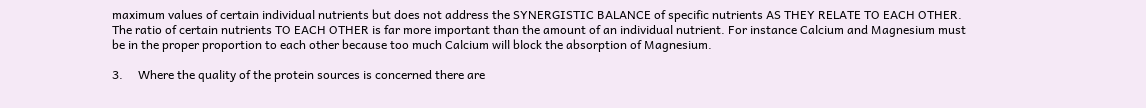maximum values of certain individual nutrients but does not address the SYNERGISTIC BALANCE of specific nutrients AS THEY RELATE TO EACH OTHER. The ratio of certain nutrients TO EACH OTHER is far more important than the amount of an individual nutrient. For instance Calcium and Magnesium must be in the proper proportion to each other because too much Calcium will block the absorption of Magnesium.

3.     Where the quality of the protein sources is concerned there are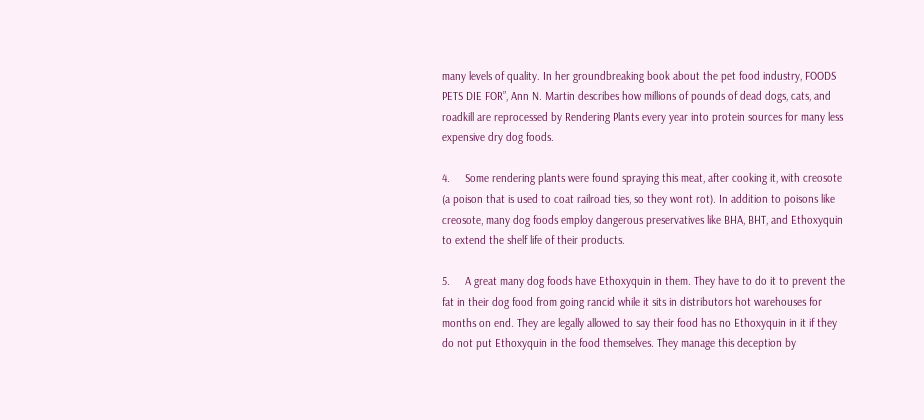many levels of quality. In her groundbreaking book about the pet food industry, FOODS PETS DIE FOR”, Ann N. Martin describes how millions of pounds of dead dogs, cats, and roadkill are reprocessed by Rendering Plants every year into protein sources for many less expensive dry dog foods.

4.     Some rendering plants were found spraying this meat, after cooking it, with creosote (a poison that is used to coat railroad ties, so they wont rot). In addition to poisons like creosote, many dog foods employ dangerous preservatives like BHA, BHT, and Ethoxyquin to extend the shelf life of their products.

5.     A great many dog foods have Ethoxyquin in them. They have to do it to prevent the fat in their dog food from going rancid while it sits in distributors hot warehouses for months on end. They are legally allowed to say their food has no Ethoxyquin in it if they do not put Ethoxyquin in the food themselves. They manage this deception by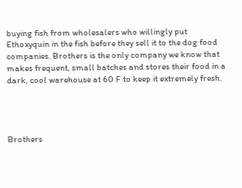buying fish from wholesalers who willingly put Ethoxyquin in the fish before they sell it to the dog food companies. Brothers is the only company we know that makes frequent, small batches and stores their food in a dark, cool warehouse at 60 F to keep it extremely fresh.




Brothers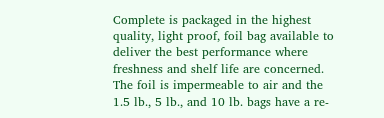Complete is packaged in the highest quality, light proof, foil bag available to deliver the best performance where freshness and shelf life are concerned. The foil is impermeable to air and the 1.5 lb., 5 lb., and 10 lb. bags have a re-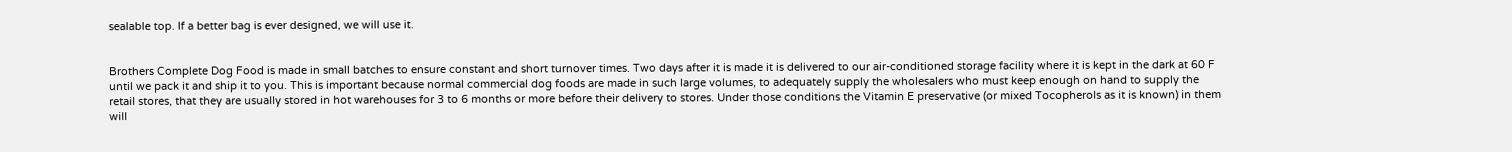sealable top. If a better bag is ever designed, we will use it.


Brothers Complete Dog Food is made in small batches to ensure constant and short turnover times. Two days after it is made it is delivered to our air-conditioned storage facility where it is kept in the dark at 60 F until we pack it and ship it to you. This is important because normal commercial dog foods are made in such large volumes, to adequately supply the wholesalers who must keep enough on hand to supply the retail stores, that they are usually stored in hot warehouses for 3 to 6 months or more before their delivery to stores. Under those conditions the Vitamin E preservative (or mixed Tocopherols as it is known) in them will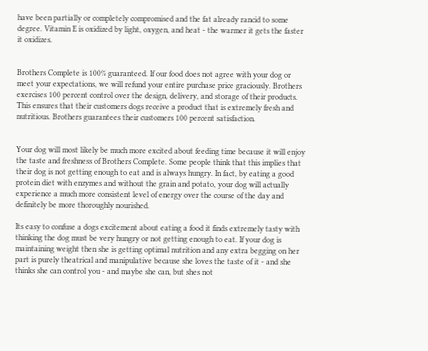have been partially or completely compromised and the fat already rancid to some degree. Vitamin E is oxidized by light, oxygen, and heat - the warmer it gets the faster it oxidizes.


Brothers Complete is 100% guaranteed. If our food does not agree with your dog or meet your expectations, we will refund your entire purchase price graciously. Brothers exercises 100 percent control over the design, delivery, and storage of their products.  This ensures that their customers dogs receive a product that is extremely fresh and nutritious. Brothers guarantees their customers 100 percent satisfaction.


Your dog will most likely be much more excited about feeding time because it will enjoy the taste and freshness of Brothers Complete. Some people think that this implies that their dog is not getting enough to eat and is always hungry. In fact, by eating a good protein diet with enzymes and without the grain and potato, your dog will actually experience a much more consistent level of energy over the course of the day and definitely be more thoroughly nourished.

Its easy to confuse a dogs excitement about eating a food it finds extremely tasty with thinking the dog must be very hungry or not getting enough to eat. If your dog is maintaining weight then she is getting optimal nutrition and any extra begging on her part is purely theatrical and manipulative because she loves the taste of it - and she thinks she can control you - and maybe she can, but shes not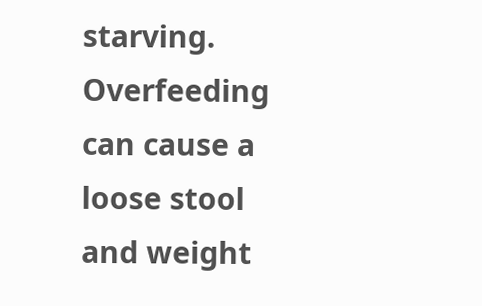starving. Overfeeding can cause a loose stool and weight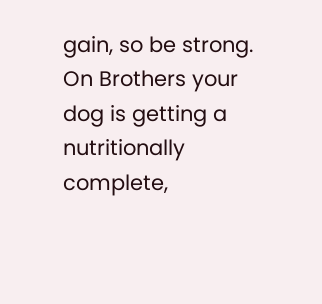gain, so be strong. On Brothers your dog is getting a nutritionally complete,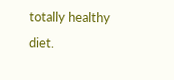totally healthy diet.